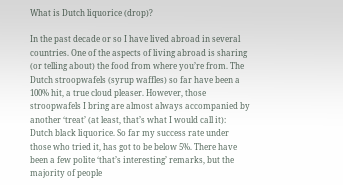What is Dutch liquorice (drop)?

In the past decade or so I have lived abroad in several countries. One of the aspects of living abroad is sharing (or telling about) the food from where you’re from. The Dutch stroopwafels (syrup waffles) so far have been a 100% hit, a true cloud pleaser. However, those stroopwafels I bring are almost always accompanied by another ‘treat’ (at least, that’s what I would call it): Dutch black liquorice. So far my success rate under those who tried it, has got to be below 5%. There have been a few polite ‘that’s interesting’ remarks, but the majority of people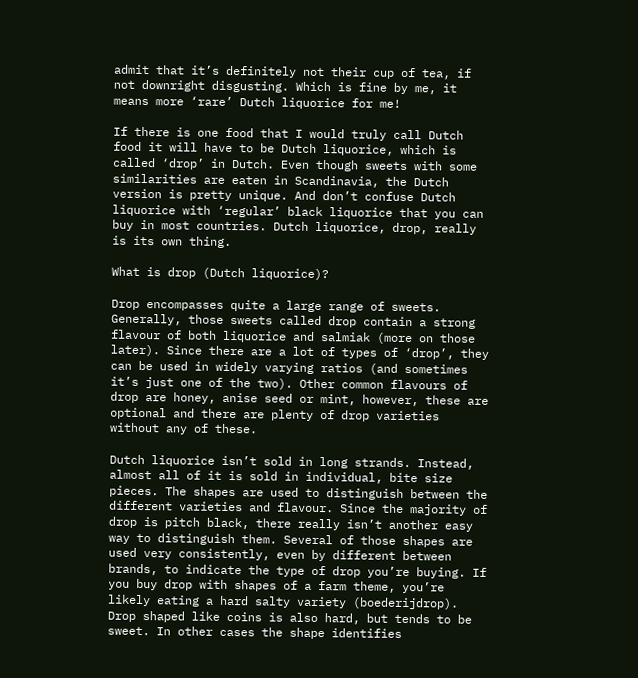admit that it’s definitely not their cup of tea, if not downright disgusting. Which is fine by me, it means more ‘rare’ Dutch liquorice for me!

If there is one food that I would truly call Dutch food it will have to be Dutch liquorice, which is called ‘drop’ in Dutch. Even though sweets with some similarities are eaten in Scandinavia, the Dutch version is pretty unique. And don’t confuse Dutch liquorice with ‘regular’ black liquorice that you can buy in most countries. Dutch liquorice, drop, really is its own thing.

What is drop (Dutch liquorice)?

Drop encompasses quite a large range of sweets. Generally, those sweets called drop contain a strong flavour of both liquorice and salmiak (more on those later). Since there are a lot of types of ‘drop’, they can be used in widely varying ratios (and sometimes it’s just one of the two). Other common flavours of drop are honey, anise seed or mint, however, these are optional and there are plenty of drop varieties without any of these.

Dutch liquorice isn’t sold in long strands. Instead, almost all of it is sold in individual, bite size pieces. The shapes are used to distinguish between the different varieties and flavour. Since the majority of drop is pitch black, there really isn’t another easy way to distinguish them. Several of those shapes are used very consistently, even by different between brands, to indicate the type of drop you’re buying. If you buy drop with shapes of a farm theme, you’re likely eating a hard salty variety (boederijdrop). Drop shaped like coins is also hard, but tends to be sweet. In other cases the shape identifies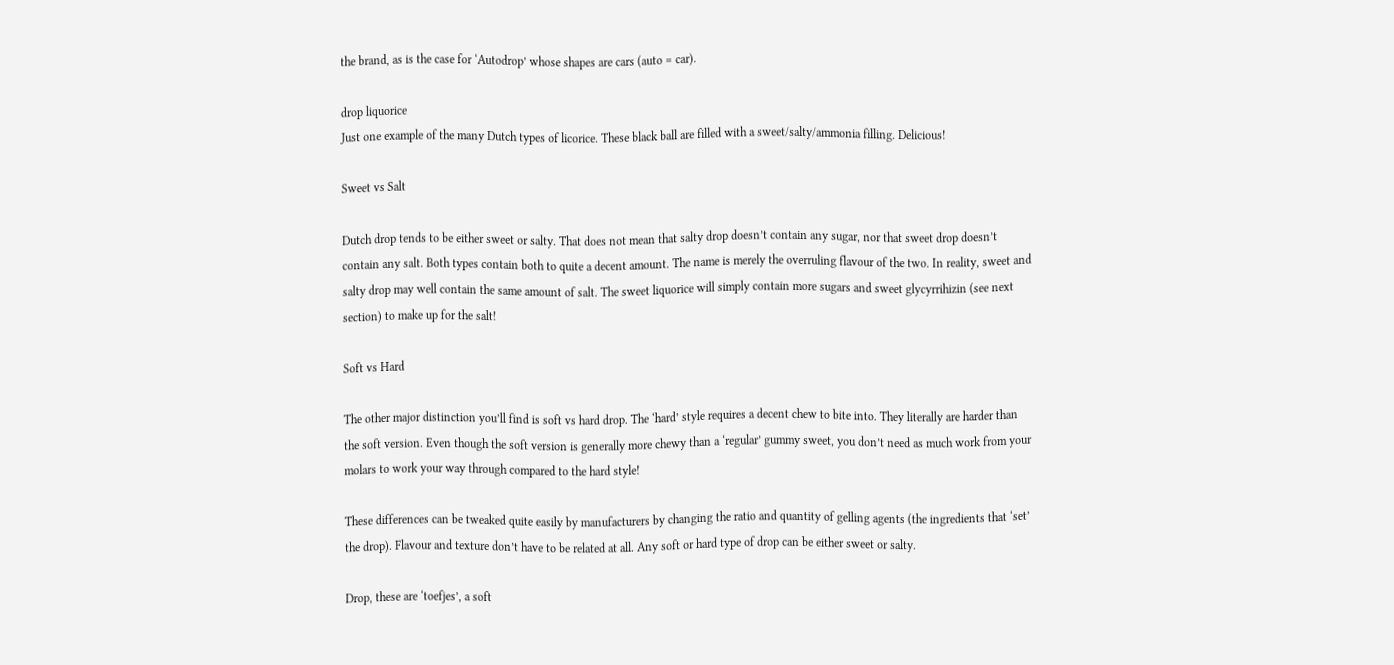the brand, as is the case for ‘Autodrop’ whose shapes are cars (auto = car).

drop liquorice
Just one example of the many Dutch types of licorice. These black ball are filled with a sweet/salty/ammonia filling. Delicious!

Sweet vs Salt

Dutch drop tends to be either sweet or salty. That does not mean that salty drop doesn’t contain any sugar, nor that sweet drop doesn’t contain any salt. Both types contain both to quite a decent amount. The name is merely the overruling flavour of the two. In reality, sweet and salty drop may well contain the same amount of salt. The sweet liquorice will simply contain more sugars and sweet glycyrrihizin (see next section) to make up for the salt!

Soft vs Hard

The other major distinction you’ll find is soft vs hard drop. The ‘hard’ style requires a decent chew to bite into. They literally are harder than the soft version. Even though the soft version is generally more chewy than a ‘regular’ gummy sweet, you don’t need as much work from your molars to work your way through compared to the hard style!

These differences can be tweaked quite easily by manufacturers by changing the ratio and quantity of gelling agents (the ingredients that ‘set’ the drop). Flavour and texture don’t have to be related at all. Any soft or hard type of drop can be either sweet or salty.

Drop, these are ‘toefjes’, a soft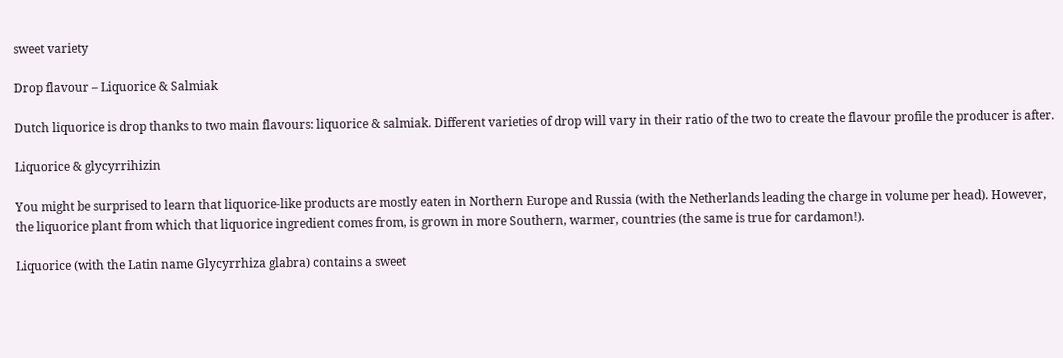sweet variety

Drop flavour – Liquorice & Salmiak

Dutch liquorice is drop thanks to two main flavours: liquorice & salmiak. Different varieties of drop will vary in their ratio of the two to create the flavour profile the producer is after.

Liquorice & glycyrrihizin

You might be surprised to learn that liquorice-like products are mostly eaten in Northern Europe and Russia (with the Netherlands leading the charge in volume per head). However, the liquorice plant from which that liquorice ingredient comes from, is grown in more Southern, warmer, countries (the same is true for cardamon!).

Liquorice (with the Latin name Glycyrrhiza glabra) contains a sweet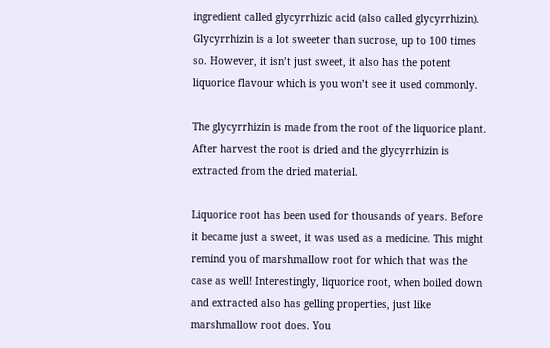ingredient called glycyrrhizic acid (also called glycyrrhizin). Glycyrrhizin is a lot sweeter than sucrose, up to 100 times so. However, it isn’t just sweet, it also has the potent liquorice flavour which is you won’t see it used commonly.

The glycyrrhizin is made from the root of the liquorice plant. After harvest the root is dried and the glycyrrhizin is extracted from the dried material.

Liquorice root has been used for thousands of years. Before it became just a sweet, it was used as a medicine. This might remind you of marshmallow root for which that was the case as well! Interestingly, liquorice root, when boiled down and extracted also has gelling properties, just like marshmallow root does. You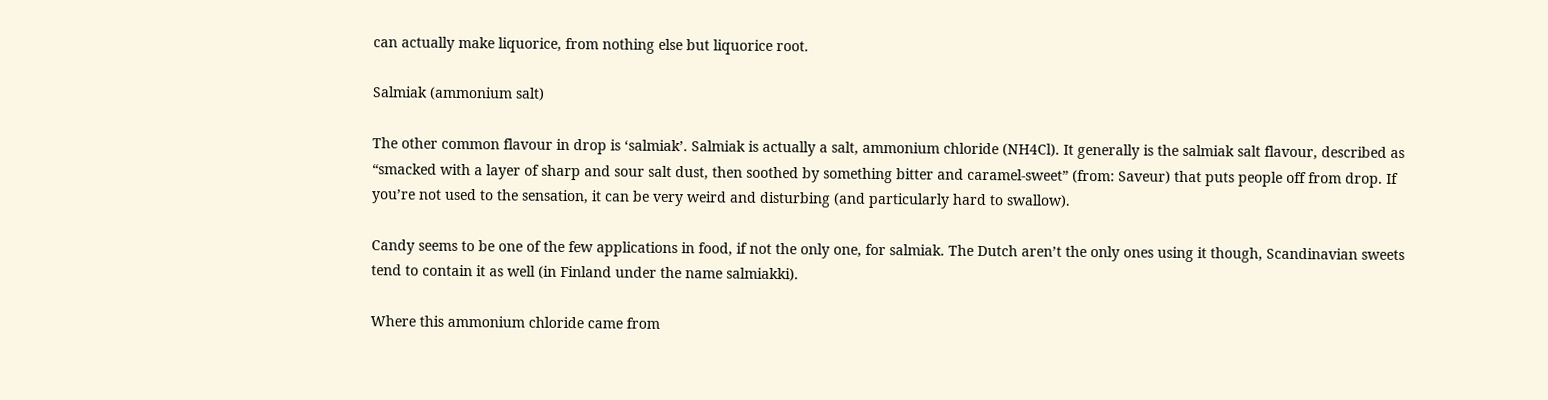can actually make liquorice, from nothing else but liquorice root.

Salmiak (ammonium salt)

The other common flavour in drop is ‘salmiak’. Salmiak is actually a salt, ammonium chloride (NH4Cl). It generally is the salmiak salt flavour, described as “smacked with a layer of sharp and sour salt dust, then soothed by something bitter and caramel-sweet” (from: Saveur) that puts people off from drop. If you’re not used to the sensation, it can be very weird and disturbing (and particularly hard to swallow).

Candy seems to be one of the few applications in food, if not the only one, for salmiak. The Dutch aren’t the only ones using it though, Scandinavian sweets tend to contain it as well (in Finland under the name salmiakki).

Where this ammonium chloride came from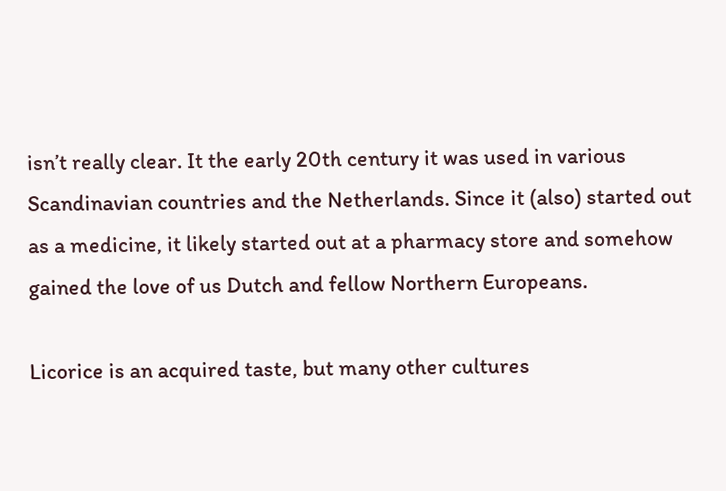isn’t really clear. It the early 20th century it was used in various Scandinavian countries and the Netherlands. Since it (also) started out as a medicine, it likely started out at a pharmacy store and somehow gained the love of us Dutch and fellow Northern Europeans.

Licorice is an acquired taste, but many other cultures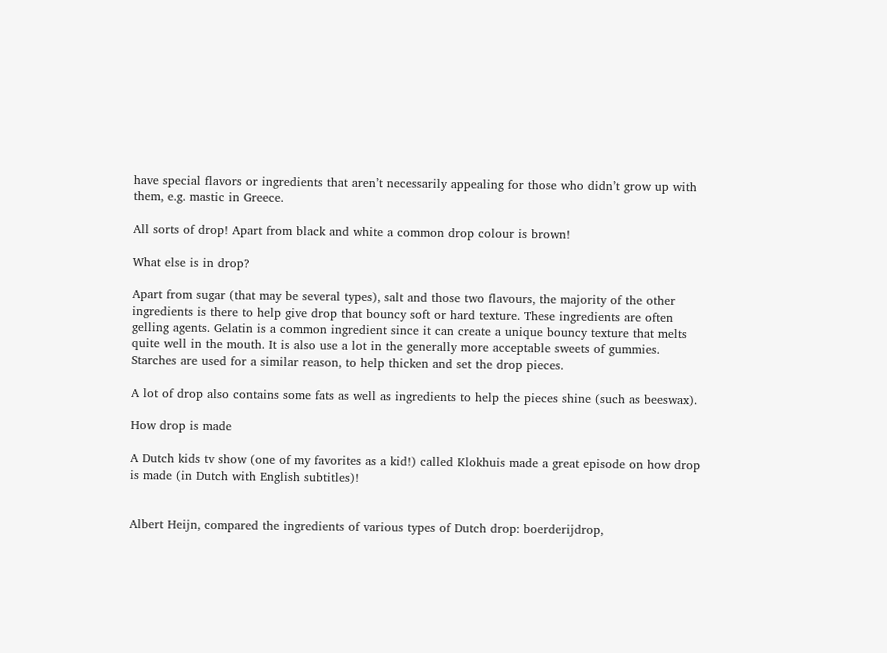have special flavors or ingredients that aren’t necessarily appealing for those who didn’t grow up with them, e.g. mastic in Greece.

All sorts of drop! Apart from black and white a common drop colour is brown!

What else is in drop?

Apart from sugar (that may be several types), salt and those two flavours, the majority of the other ingredients is there to help give drop that bouncy soft or hard texture. These ingredients are often gelling agents. Gelatin is a common ingredient since it can create a unique bouncy texture that melts quite well in the mouth. It is also use a lot in the generally more acceptable sweets of gummies. Starches are used for a similar reason, to help thicken and set the drop pieces.

A lot of drop also contains some fats as well as ingredients to help the pieces shine (such as beeswax).

How drop is made

A Dutch kids tv show (one of my favorites as a kid!) called Klokhuis made a great episode on how drop is made (in Dutch with English subtitles)!


Albert Heijn, compared the ingredients of various types of Dutch drop: boerderijdrop,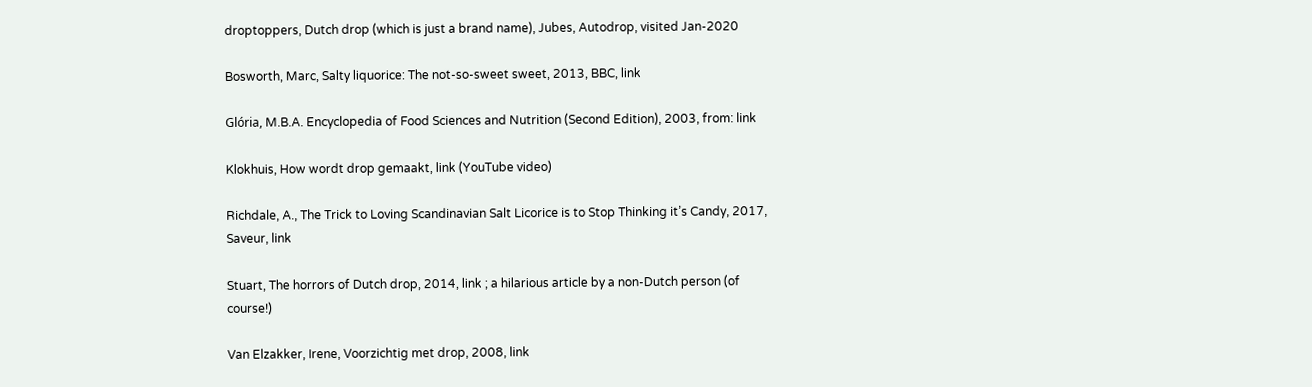droptoppers, Dutch drop (which is just a brand name), Jubes, Autodrop, visited Jan-2020

Bosworth, Marc, Salty liquorice: The not-so-sweet sweet, 2013, BBC, link

Glória, M.B.A. Encyclopedia of Food Sciences and Nutrition (Second Edition), 2003, from: link

Klokhuis, How wordt drop gemaakt, link (YouTube video)

Richdale, A., The Trick to Loving Scandinavian Salt Licorice is to Stop Thinking it’s Candy, 2017, Saveur, link

Stuart, The horrors of Dutch drop, 2014, link ; a hilarious article by a non-Dutch person (of course!)

Van Elzakker, Irene, Voorzichtig met drop, 2008, link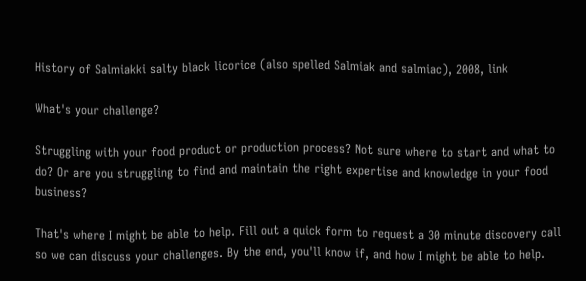History of Salmiakki salty black licorice (also spelled Salmiak and salmiac), 2008, link

What's your challenge?

Struggling with your food product or production process? Not sure where to start and what to do? Or are you struggling to find and maintain the right expertise and knowledge in your food business?

That's where I might be able to help. Fill out a quick form to request a 30 minute discovery call so we can discuss your challenges. By the end, you'll know if, and how I might be able to help.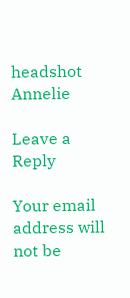headshot Annelie

Leave a Reply

Your email address will not be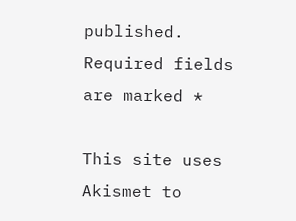published. Required fields are marked *

This site uses Akismet to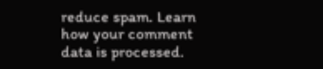reduce spam. Learn how your comment data is processed.